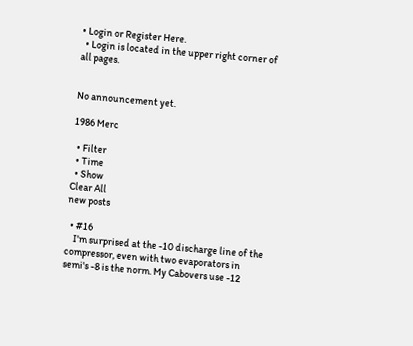• Login or Register Here.
  • Login is located in the upper right corner of all pages.


No announcement yet.

1986 Merc

  • Filter
  • Time
  • Show
Clear All
new posts

  • #16
    I'm surprised at the -10 discharge line of the compressor, even with two evaporators in semi's -8 is the norm. My Cabovers use -12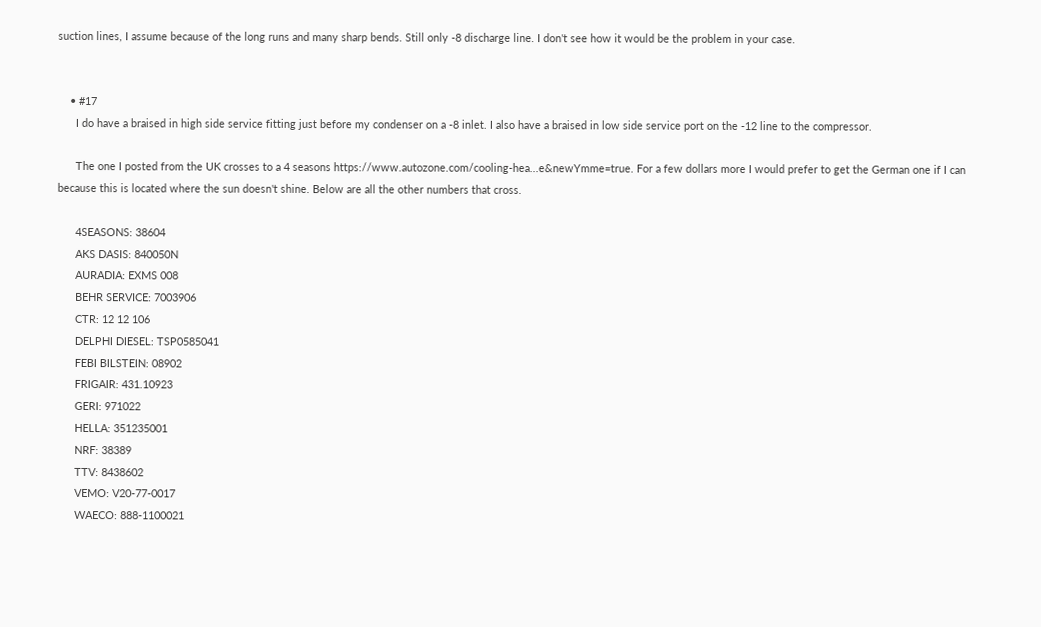suction lines, I assume because of the long runs and many sharp bends. Still only -8 discharge line. I don't see how it would be the problem in your case.


    • #17
      I do have a braised in high side service fitting just before my condenser on a -8 inlet. I also have a braised in low side service port on the -12 line to the compressor.

      The one I posted from the UK crosses to a 4 seasons https://www.autozone.com/cooling-hea...e&newYmme=true. For a few dollars more I would prefer to get the German one if I can because this is located where the sun doesn't shine. Below are all the other numbers that cross.

      4SEASONS: 38604
      AKS DASIS: 840050N
      AURADIA: EXMS 008
      BEHR SERVICE: 7003906
      CTR: 12 12 106
      DELPHI DIESEL: TSP0585041
      FEBI BILSTEIN: 08902
      FRIGAIR: 431.10923
      GERI: 971022
      HELLA: 351235001
      NRF: 38389
      TTV: 8438602
      VEMO: V20-77-0017
      WAECO: 888-1100021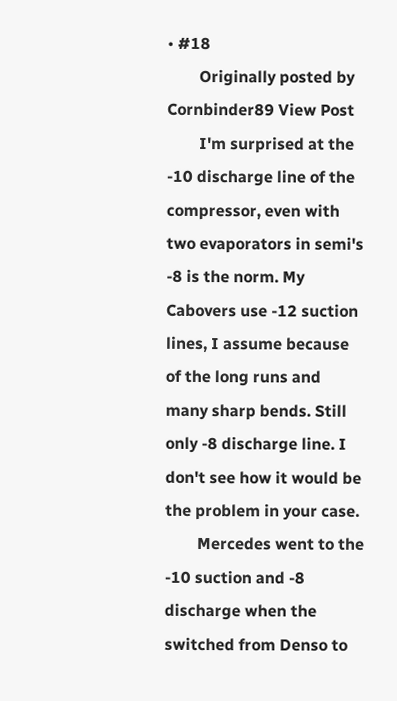• #18
        Originally posted by Cornbinder89 View Post
        I'm surprised at the -10 discharge line of the compressor, even with two evaporators in semi's -8 is the norm. My Cabovers use -12 suction lines, I assume because of the long runs and many sharp bends. Still only -8 discharge line. I don't see how it would be the problem in your case.
        Mercedes went to the -10 suction and -8 discharge when the switched from Denso to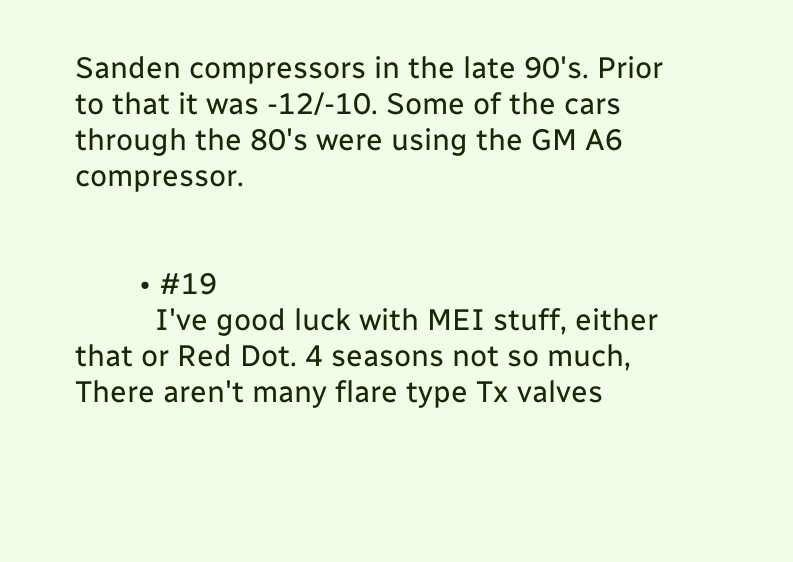Sanden compressors in the late 90's. Prior to that it was -12/-10. Some of the cars through the 80's were using the GM A6 compressor.


        • #19
          I've good luck with MEI stuff, either that or Red Dot. 4 seasons not so much, There aren't many flare type Tx valves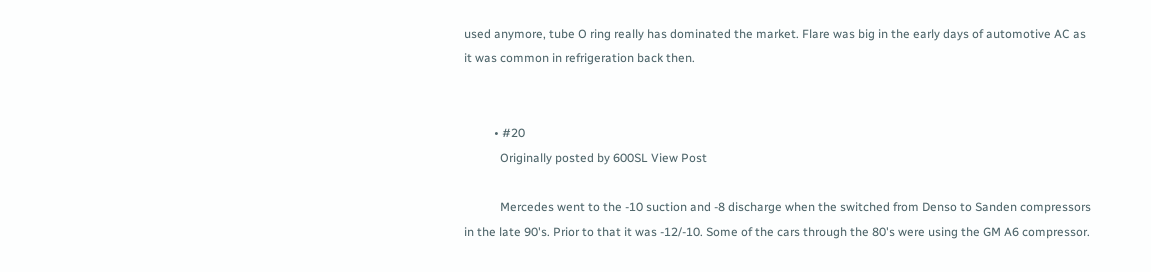used anymore, tube O ring really has dominated the market. Flare was big in the early days of automotive AC as it was common in refrigeration back then.


          • #20
            Originally posted by 600SL View Post

            Mercedes went to the -10 suction and -8 discharge when the switched from Denso to Sanden compressors in the late 90's. Prior to that it was -12/-10. Some of the cars through the 80's were using the GM A6 compressor.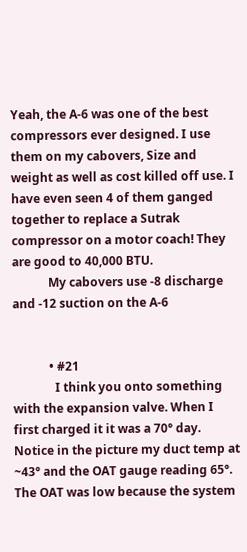Yeah, the A-6 was one of the best compressors ever designed. I use them on my cabovers, Size and weight as well as cost killed off use. I have even seen 4 of them ganged together to replace a Sutrak compressor on a motor coach! They are good to 40,000 BTU.
            My cabovers use -8 discharge and -12 suction on the A-6


            • #21
              I think you onto something with the expansion valve. When I first charged it it was a 70° day. Notice in the picture my duct temp at ~43° and the OAT gauge reading 65°. The OAT was low because the system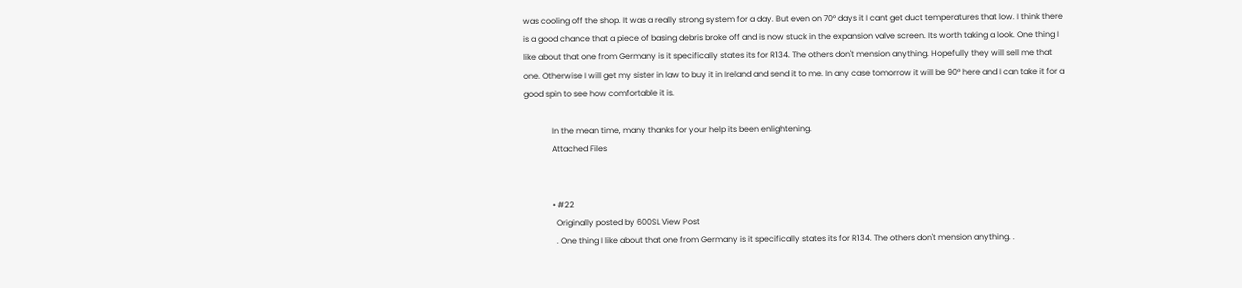was cooling off the shop. It was a really strong system for a day. But even on 70° days it I cant get duct temperatures that low. I think there is a good chance that a piece of basing debris broke off and is now stuck in the expansion valve screen. Its worth taking a look. One thing I like about that one from Germany is it specifically states its for R134. The others don't mension anything. Hopefully they will sell me that one. Otherwise I will get my sister in law to buy it in Ireland and send it to me. In any case tomorrow it will be 90° here and I can take it for a good spin to see how comfortable it is.

              In the mean time, many thanks for your help its been enlightening.
              Attached Files


              • #22
                Originally posted by 600SL View Post
                . One thing I like about that one from Germany is it specifically states its for R134. The others don't mension anything. .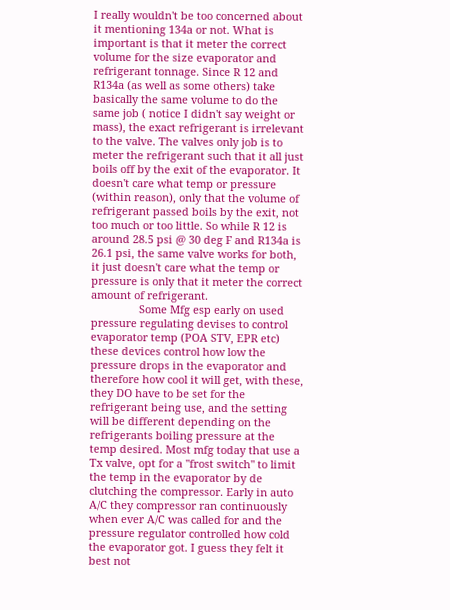I really wouldn't be too concerned about it mentioning 134a or not. What is important is that it meter the correct volume for the size evaporator and refrigerant tonnage. Since R 12 and R134a (as well as some others) take basically the same volume to do the same job ( notice I didn't say weight or mass), the exact refrigerant is irrelevant to the valve. The valves only job is to meter the refrigerant such that it all just boils off by the exit of the evaporator. It doesn't care what temp or pressure (within reason), only that the volume of refrigerant passed boils by the exit, not too much or too little. So while R 12 is around 28.5 psi @ 30 deg F and R134a is 26.1 psi, the same valve works for both, it just doesn't care what the temp or pressure is only that it meter the correct amount of refrigerant.
                Some Mfg esp early on used pressure regulating devises to control evaporator temp (POA STV, EPR etc) these devices control how low the pressure drops in the evaporator and therefore how cool it will get, with these, they DO have to be set for the refrigerant being use, and the setting will be different depending on the refrigerants boiling pressure at the temp desired. Most mfg today that use a Tx valve, opt for a "frost switch" to limit the temp in the evaporator by de clutching the compressor. Early in auto A/C they compressor ran continuously when ever A/C was called for and the pressure regulator controlled how cold the evaporator got. I guess they felt it best not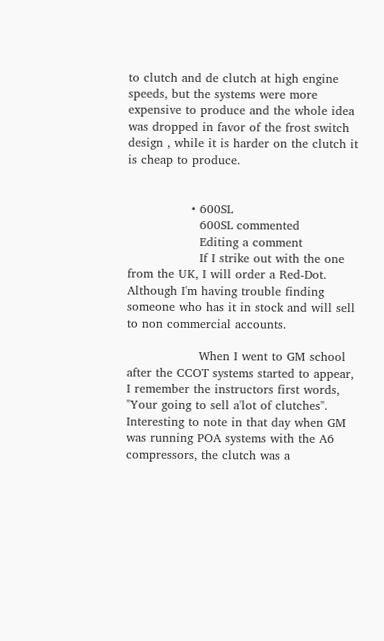to clutch and de clutch at high engine speeds, but the systems were more expensive to produce and the whole idea was dropped in favor of the frost switch design , while it is harder on the clutch it is cheap to produce.


                • 600SL
                  600SL commented
                  Editing a comment
                  If I strike out with the one from the UK, I will order a Red-Dot. Although I'm having trouble finding someone who has it in stock and will sell to non commercial accounts.

                  When I went to GM school after the CCOT systems started to appear, I remember the instructors first words, "Your going to sell a'lot of clutches". Interesting to note in that day when GM was running POA systems with the A6 compressors, the clutch was a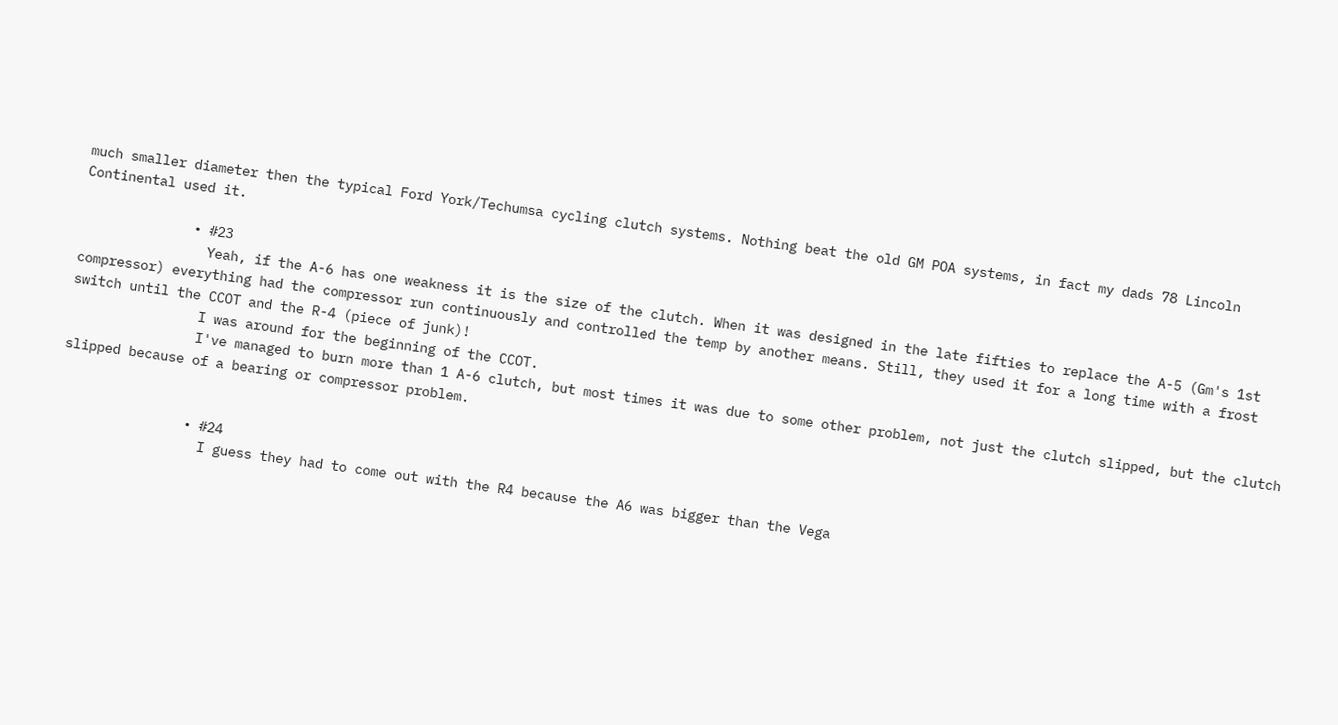much smaller diameter then the typical Ford York/Techumsa cycling clutch systems. Nothing beat the old GM POA systems, in fact my dads 78 Lincoln Continental used it.

              • #23
                Yeah, if the A-6 has one weakness it is the size of the clutch. When it was designed in the late fifties to replace the A-5 (Gm's 1st compressor) everything had the compressor run continuously and controlled the temp by another means. Still, they used it for a long time with a frost switch until the CCOT and the R-4 (piece of junk)!
                I was around for the beginning of the CCOT.
                I've managed to burn more than 1 A-6 clutch, but most times it was due to some other problem, not just the clutch slipped, but the clutch slipped because of a bearing or compressor problem.


                • #24
                  I guess they had to come out with the R4 because the A6 was bigger than the Vega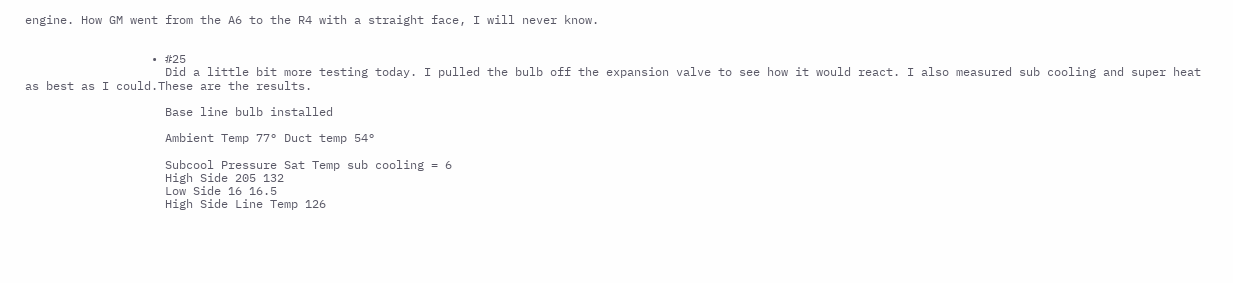engine. How GM went from the A6 to the R4 with a straight face, I will never know.


                  • #25
                    Did a little bit more testing today. I pulled the bulb off the expansion valve to see how it would react. I also measured sub cooling and super heat as best as I could.These are the results.

                    Base line bulb installed

                    Ambient Temp 77° Duct temp 54°

                    Subcool Pressure Sat Temp sub cooling = 6
                    High Side 205 132
                    Low Side 16 16.5
                    High Side Line Temp 126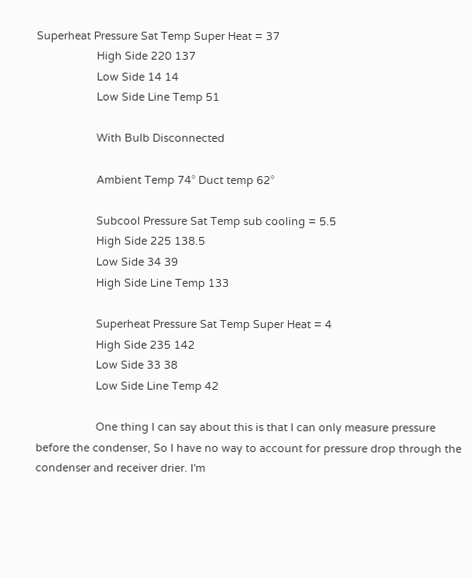Superheat Pressure Sat Temp Super Heat = 37
                    High Side 220 137
                    Low Side 14 14
                    Low Side Line Temp 51

                    With Bulb Disconnected

                    Ambient Temp 74° Duct temp 62°

                    Subcool Pressure Sat Temp sub cooling = 5.5
                    High Side 225 138.5
                    Low Side 34 39
                    High Side Line Temp 133

                    Superheat Pressure Sat Temp Super Heat = 4
                    High Side 235 142
                    Low Side 33 38
                    Low Side Line Temp 42

                    One thing I can say about this is that I can only measure pressure before the condenser, So I have no way to account for pressure drop through the condenser and receiver drier. I'm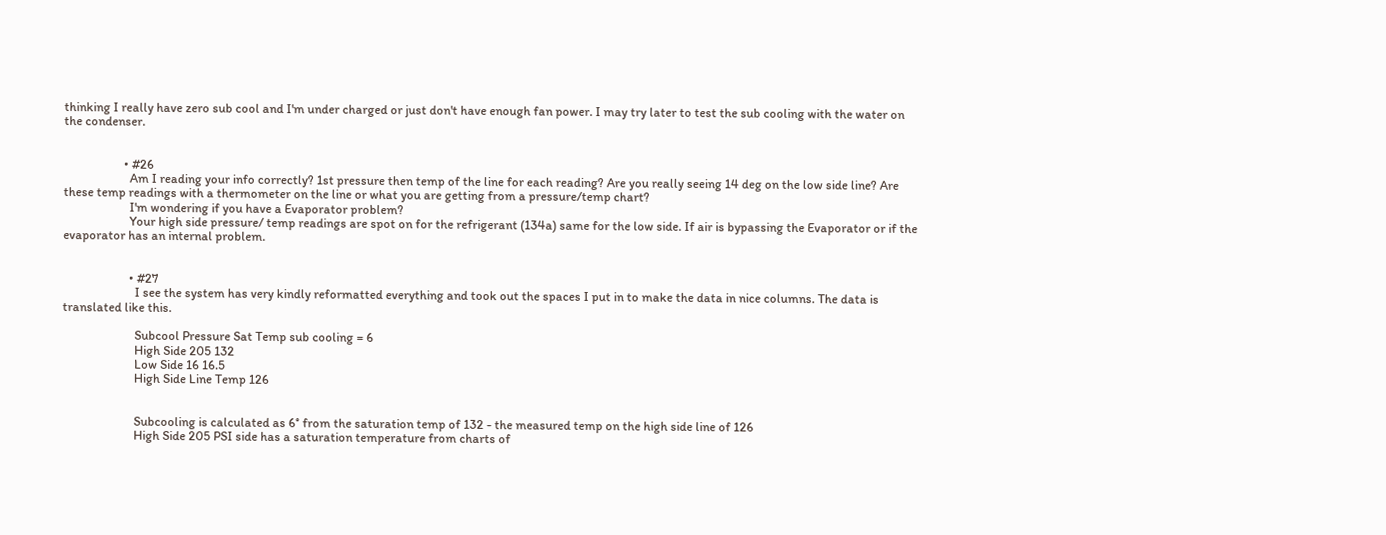thinking I really have zero sub cool and I'm under charged or just don't have enough fan power. I may try later to test the sub cooling with the water on the condenser.


                    • #26
                      Am I reading your info correctly? 1st pressure then temp of the line for each reading? Are you really seeing 14 deg on the low side line? Are these temp readings with a thermometer on the line or what you are getting from a pressure/temp chart?
                      I'm wondering if you have a Evaporator problem?
                      Your high side pressure/ temp readings are spot on for the refrigerant (134a) same for the low side. If air is bypassing the Evaporator or if the evaporator has an internal problem.


                      • #27
                        I see the system has very kindly reformatted everything and took out the spaces I put in to make the data in nice columns. The data is translated like this.

                        Subcool Pressure Sat Temp sub cooling = 6
                        High Side 205 132
                        Low Side 16 16.5
                        High Side Line Temp 126


                        Subcooling is calculated as 6° from the saturation temp of 132 - the measured temp on the high side line of 126
                        High Side 205 PSI side has a saturation temperature from charts of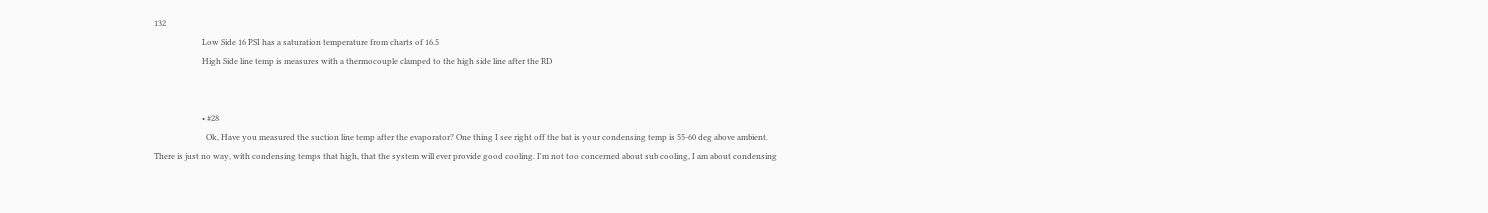132
                        Low Side 16 PSI has a saturation temperature from charts of 16.5
                        High Side line temp is measures with a thermocouple clamped to the high side line after the RD


                        • #28
                          Ok, Have you measured the suction line temp after the evaporator? One thing I see right off the bat is your condensing temp is 55-60 deg above ambient. There is just no way, with condensing temps that high, that the system will ever provide good cooling. I'm not too concerned about sub cooling, I am about condensing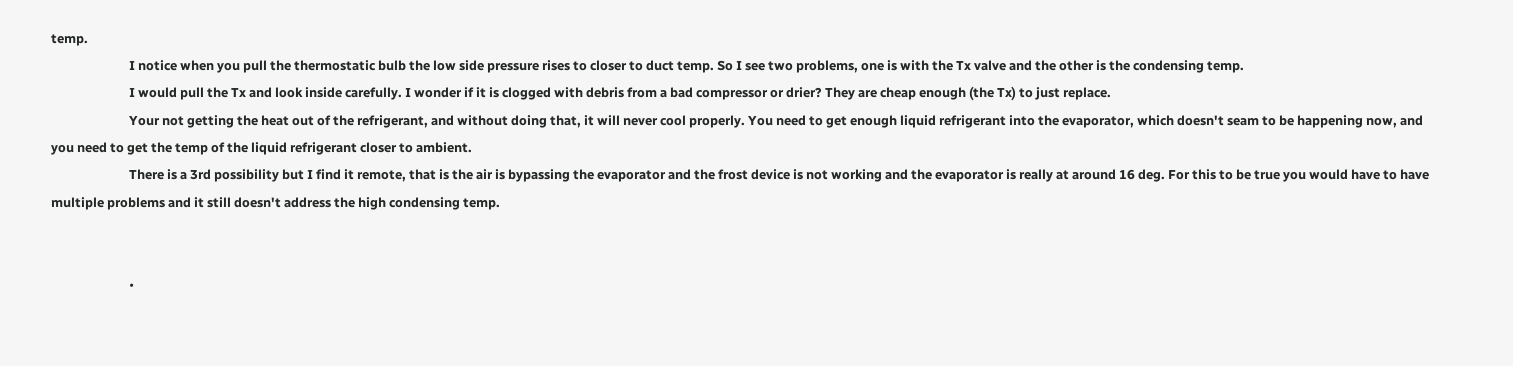temp.
                          I notice when you pull the thermostatic bulb the low side pressure rises to closer to duct temp. So I see two problems, one is with the Tx valve and the other is the condensing temp.
                          I would pull the Tx and look inside carefully. I wonder if it is clogged with debris from a bad compressor or drier? They are cheap enough (the Tx) to just replace.
                          Your not getting the heat out of the refrigerant, and without doing that, it will never cool properly. You need to get enough liquid refrigerant into the evaporator, which doesn't seam to be happening now, and you need to get the temp of the liquid refrigerant closer to ambient.
                          There is a 3rd possibility but I find it remote, that is the air is bypassing the evaporator and the frost device is not working and the evaporator is really at around 16 deg. For this to be true you would have to have multiple problems and it still doesn't address the high condensing temp.


                          •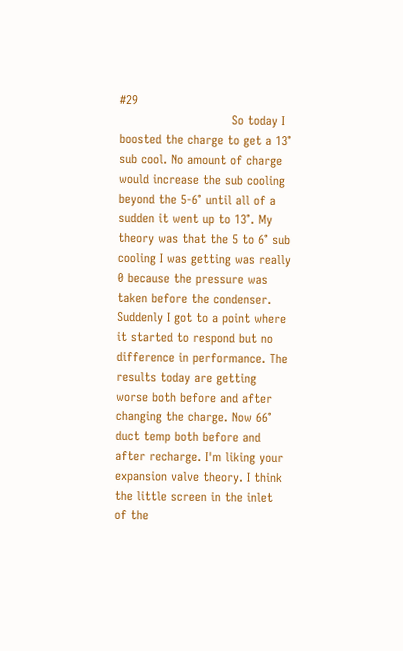#29
                            So today I boosted the charge to get a 13° sub cool. No amount of charge would increase the sub cooling beyond the 5-6° until all of a sudden it went up to 13°. My theory was that the 5 to 6° sub cooling I was getting was really 0 because the pressure was taken before the condenser. Suddenly I got to a point where it started to respond but no difference in performance. The results today are getting worse both before and after changing the charge. Now 66° duct temp both before and after recharge. I'm liking your expansion valve theory. I think the little screen in the inlet of the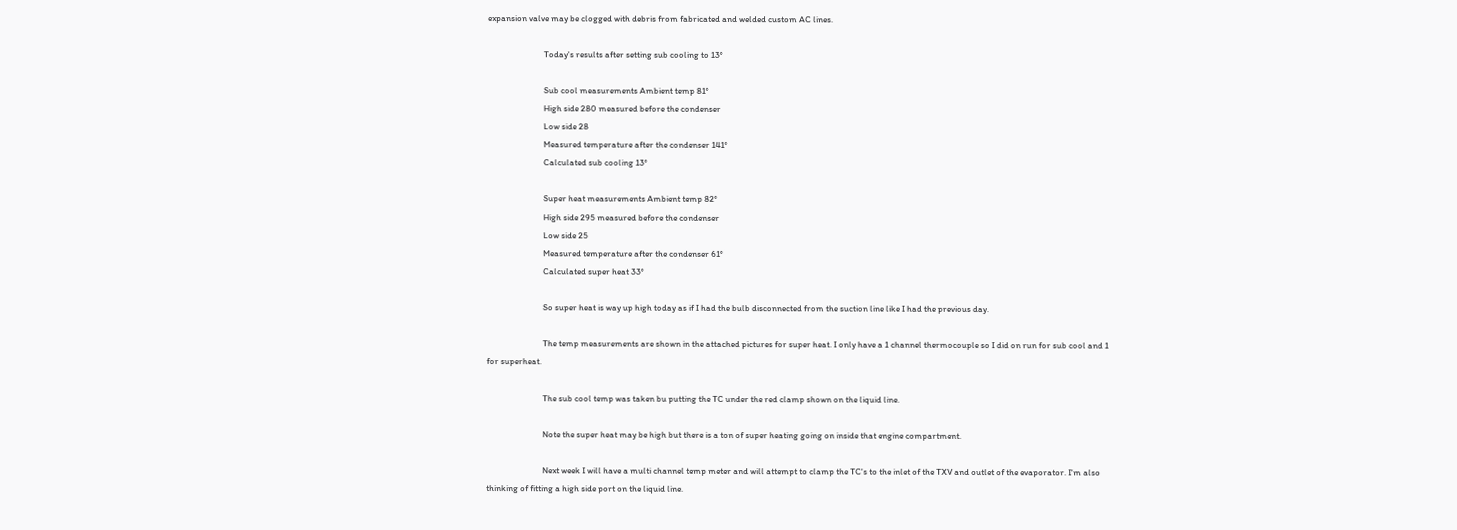expansion valve may be clogged with debris from fabricated and welded custom AC lines.

                            Today's results after setting sub cooling to 13°

                            Sub cool measurements Ambient temp 81°
                            High side 280 measured before the condenser
                            Low side 28
                            Measured temperature after the condenser 141°
                            Calculated sub cooling 13°

                            Super heat measurements Ambient temp 82°
                            High side 295 measured before the condenser
                            Low side 25
                            Measured temperature after the condenser 61°
                            Calculated super heat 33°

                            So super heat is way up high today as if I had the bulb disconnected from the suction line like I had the previous day.

                            The temp measurements are shown in the attached pictures for super heat. I only have a 1 channel thermocouple so I did on run for sub cool and 1 for superheat.

                            The sub cool temp was taken bu putting the TC under the red clamp shown on the liquid line.

                            Note the super heat may be high but there is a ton of super heating going on inside that engine compartment.

                            Next week I will have a multi channel temp meter and will attempt to clamp the TC's to the inlet of the TXV and outlet of the evaporator. I'm also thinking of fitting a high side port on the liquid line.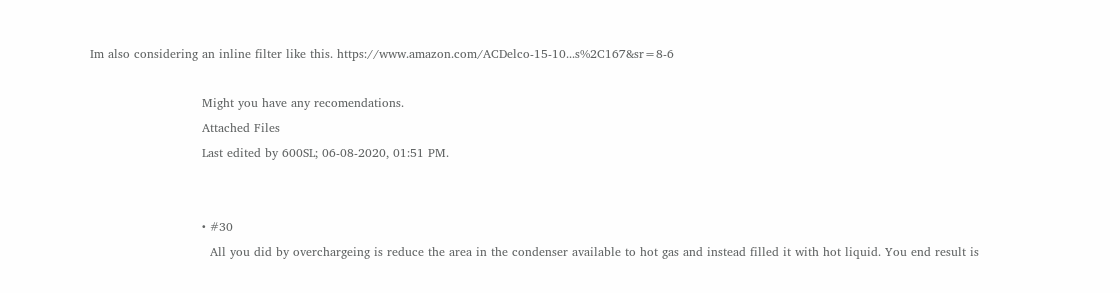Im also considering an inline filter like this. https://www.amazon.com/ACDelco-15-10...s%2C167&sr=8-6

                            Might you have any recomendations.
                            Attached Files
                            Last edited by 600SL; 06-08-2020, 01:51 PM.


                            • #30
                              All you did by overchargeing is reduce the area in the condenser available to hot gas and instead filled it with hot liquid. You end result is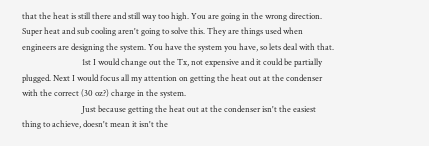that the heat is still there and still way too high. You are going in the wrong direction. Super heat and sub cooling aren't going to solve this. They are things used when engineers are designing the system. You have the system you have, so lets deal with that.
                              1st I would change out the Tx, not expensive and it could be partially plugged. Next I would focus all my attention on getting the heat out at the condenser with the correct (30 oz?) charge in the system.
                              Just because getting the heat out at the condenser isn't the easiest thing to achieve, doesn't mean it isn't the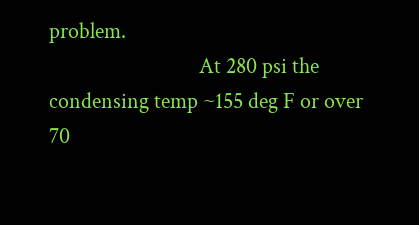problem.
                              At 280 psi the condensing temp ~155 deg F or over 70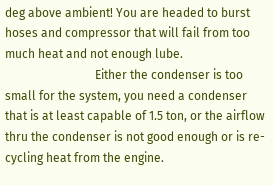deg above ambient! You are headed to burst hoses and compressor that will fail from too much heat and not enough lube.
                              Either the condenser is too small for the system, you need a condenser that is at least capable of 1.5 ton, or the airflow thru the condenser is not good enough or is re-cycling heat from the engine.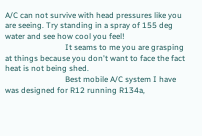A/C can not survive with head pressures like you are seeing. Try standing in a spray of 155 deg water and see how cool you feel!
                              It seams to me you are grasping at things because you don't want to face the fact heat is not being shed.
                              Best mobile A/C system I have was designed for R12 running R134a,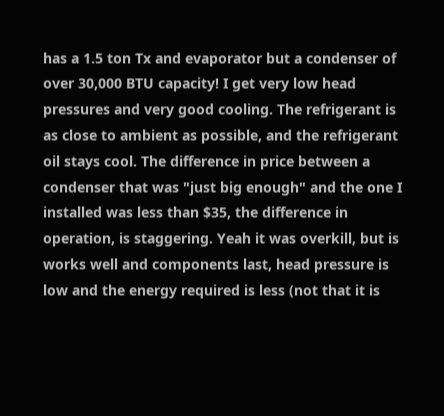has a 1.5 ton Tx and evaporator but a condenser of over 30,000 BTU capacity! I get very low head pressures and very good cooling. The refrigerant is as close to ambient as possible, and the refrigerant oil stays cool. The difference in price between a condenser that was "just big enough" and the one I installed was less than $35, the difference in operation, is staggering. Yeah it was overkill, but is works well and components last, head pressure is low and the energy required is less (not that it is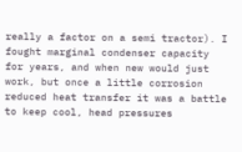really a factor on a semi tractor). I fought marginal condenser capacity for years, and when new would just work, but once a little corrosion reduced heat transfer it was a battle to keep cool, head pressures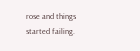rose and things started failing.